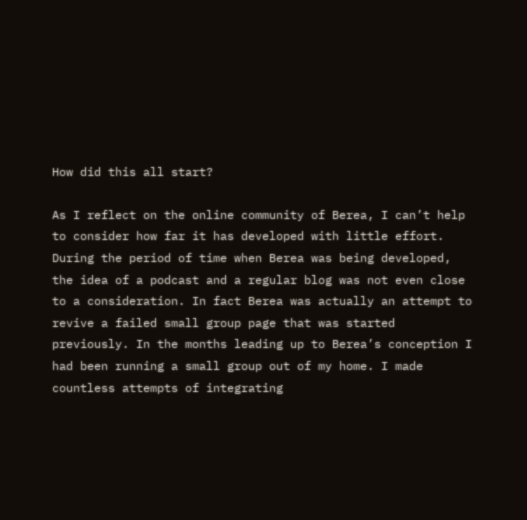How did this all start?

As I reflect on the online community of Berea, I can’t help to consider how far it has developed with little effort. During the period of time when Berea was being developed, the idea of a podcast and a regular blog was not even close to a consideration. In fact Berea was actually an attempt to revive a failed small group page that was started previously. In the months leading up to Berea’s conception I had been running a small group out of my home. I made countless attempts of integrating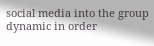social media into the group dynamic in order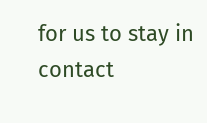for us to stay in contact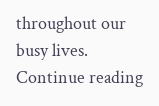throughout our busy lives. Continue reading